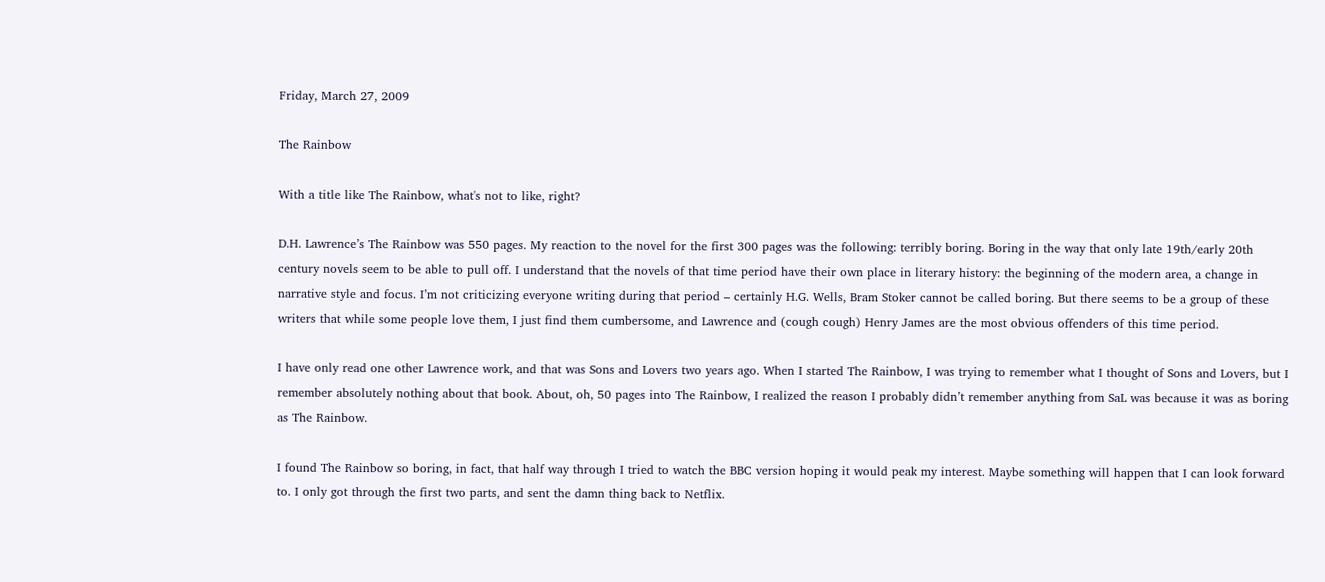Friday, March 27, 2009

The Rainbow

With a title like The Rainbow, what's not to like, right?

D.H. Lawrence’s The Rainbow was 550 pages. My reaction to the novel for the first 300 pages was the following: terribly boring. Boring in the way that only late 19th/early 20th century novels seem to be able to pull off. I understand that the novels of that time period have their own place in literary history: the beginning of the modern area, a change in narrative style and focus. I’m not criticizing everyone writing during that period – certainly H.G. Wells, Bram Stoker cannot be called boring. But there seems to be a group of these writers that while some people love them, I just find them cumbersome, and Lawrence and (cough cough) Henry James are the most obvious offenders of this time period.

I have only read one other Lawrence work, and that was Sons and Lovers two years ago. When I started The Rainbow, I was trying to remember what I thought of Sons and Lovers, but I remember absolutely nothing about that book. About, oh, 50 pages into The Rainbow, I realized the reason I probably didn’t remember anything from SaL was because it was as boring as The Rainbow.

I found The Rainbow so boring, in fact, that half way through I tried to watch the BBC version hoping it would peak my interest. Maybe something will happen that I can look forward to. I only got through the first two parts, and sent the damn thing back to Netflix.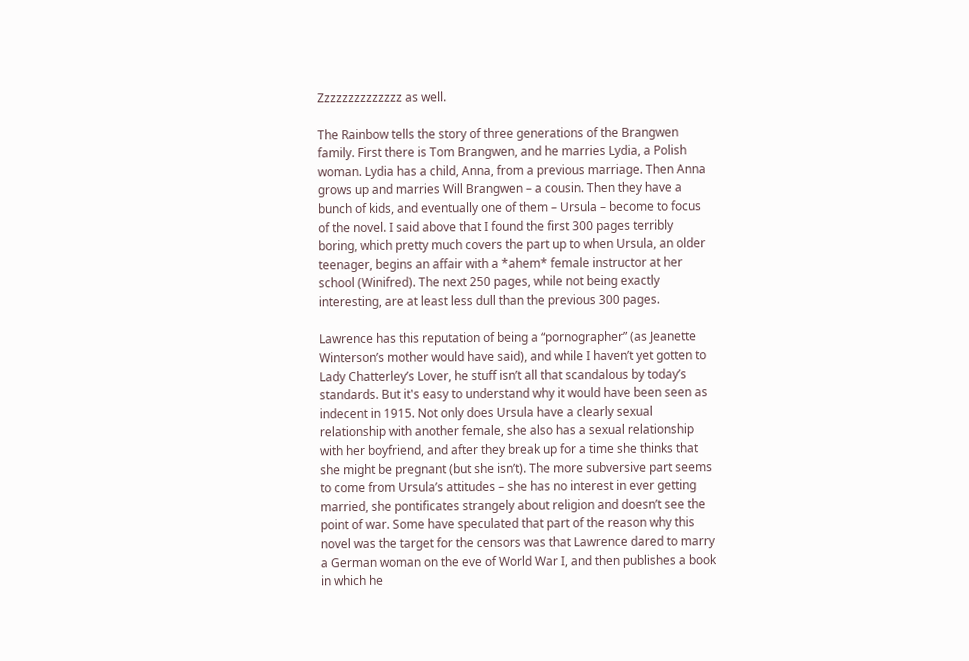Zzzzzzzzzzzzzz as well.

The Rainbow tells the story of three generations of the Brangwen family. First there is Tom Brangwen, and he marries Lydia, a Polish woman. Lydia has a child, Anna, from a previous marriage. Then Anna grows up and marries Will Brangwen – a cousin. Then they have a bunch of kids, and eventually one of them – Ursula – become to focus of the novel. I said above that I found the first 300 pages terribly boring, which pretty much covers the part up to when Ursula, an older teenager, begins an affair with a *ahem* female instructor at her school (Winifred). The next 250 pages, while not being exactly interesting, are at least less dull than the previous 300 pages.

Lawrence has this reputation of being a “pornographer” (as Jeanette Winterson’s mother would have said), and while I haven’t yet gotten to Lady Chatterley’s Lover, he stuff isn’t all that scandalous by today’s standards. But it's easy to understand why it would have been seen as indecent in 1915. Not only does Ursula have a clearly sexual relationship with another female, she also has a sexual relationship with her boyfriend, and after they break up for a time she thinks that she might be pregnant (but she isn’t). The more subversive part seems to come from Ursula’s attitudes – she has no interest in ever getting married, she pontificates strangely about religion and doesn’t see the point of war. Some have speculated that part of the reason why this novel was the target for the censors was that Lawrence dared to marry a German woman on the eve of World War I, and then publishes a book in which he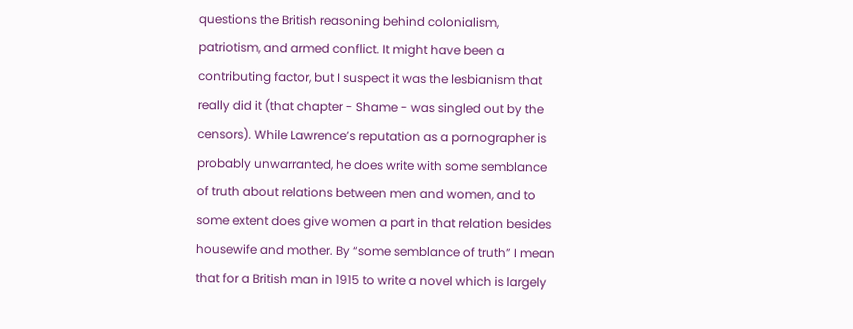questions the British reasoning behind colonialism, patriotism, and armed conflict. It might have been a contributing factor, but I suspect it was the lesbianism that really did it (that chapter - Shame - was singled out by the censors). While Lawrence’s reputation as a pornographer is probably unwarranted, he does write with some semblance of truth about relations between men and women, and to some extent does give women a part in that relation besides housewife and mother. By “some semblance of truth” I mean that for a British man in 1915 to write a novel which is largely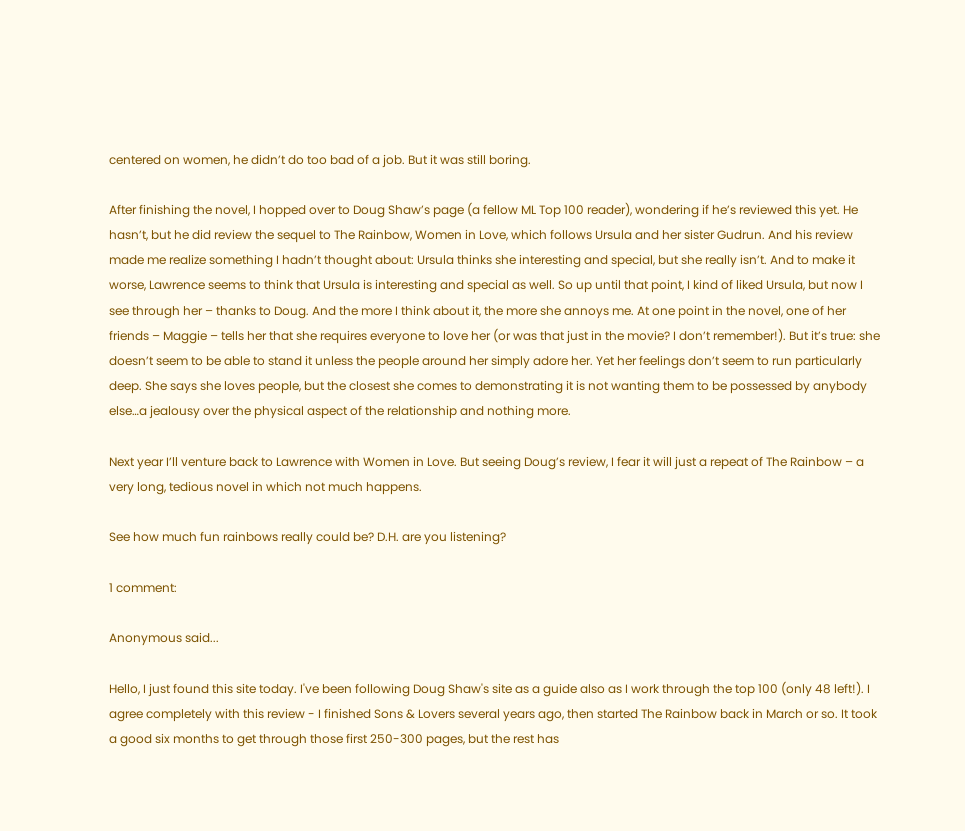centered on women, he didn’t do too bad of a job. But it was still boring.

After finishing the novel, I hopped over to Doug Shaw’s page (a fellow ML Top 100 reader), wondering if he’s reviewed this yet. He hasn’t, but he did review the sequel to The Rainbow, Women in Love, which follows Ursula and her sister Gudrun. And his review made me realize something I hadn’t thought about: Ursula thinks she interesting and special, but she really isn’t. And to make it worse, Lawrence seems to think that Ursula is interesting and special as well. So up until that point, I kind of liked Ursula, but now I see through her – thanks to Doug. And the more I think about it, the more she annoys me. At one point in the novel, one of her friends – Maggie – tells her that she requires everyone to love her (or was that just in the movie? I don’t remember!). But it’s true: she doesn’t seem to be able to stand it unless the people around her simply adore her. Yet her feelings don’t seem to run particularly deep. She says she loves people, but the closest she comes to demonstrating it is not wanting them to be possessed by anybody else…a jealousy over the physical aspect of the relationship and nothing more.

Next year I’ll venture back to Lawrence with Women in Love. But seeing Doug’s review, I fear it will just a repeat of The Rainbow – a very long, tedious novel in which not much happens.

See how much fun rainbows really could be? D.H. are you listening?

1 comment:

Anonymous said...

Hello, I just found this site today. I've been following Doug Shaw's site as a guide also as I work through the top 100 (only 48 left!). I agree completely with this review - I finished Sons & Lovers several years ago, then started The Rainbow back in March or so. It took a good six months to get through those first 250-300 pages, but the rest has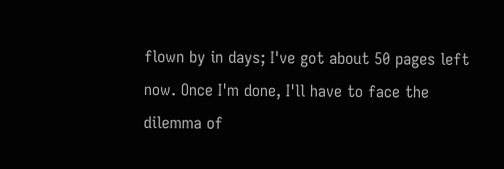flown by in days; I've got about 50 pages left now. Once I'm done, I'll have to face the dilemma of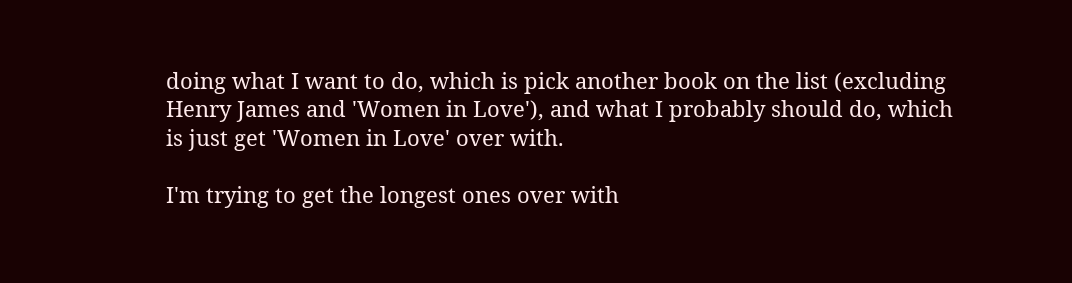doing what I want to do, which is pick another book on the list (excluding Henry James and 'Women in Love'), and what I probably should do, which is just get 'Women in Love' over with.

I'm trying to get the longest ones over with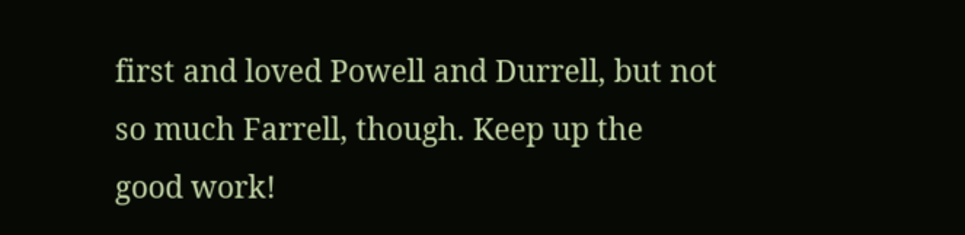first and loved Powell and Durrell, but not so much Farrell, though. Keep up the good work!